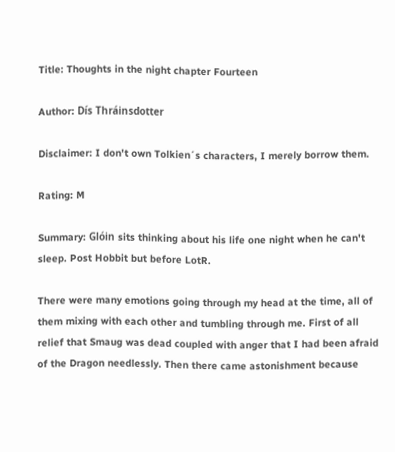Title: Thoughts in the night chapter Fourteen

Author: Dís Thráinsdotter

Disclaimer: I don't own Tolkien´s characters, I merely borrow them.

Rating: M

Summary: Glóin sits thinking about his life one night when he can't sleep. Post Hobbit but before LotR.

There were many emotions going through my head at the time, all of them mixing with each other and tumbling through me. First of all relief that Smaug was dead coupled with anger that I had been afraid of the Dragon needlessly. Then there came astonishment because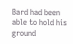Bard had been able to hold his ground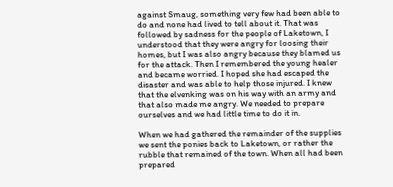against Smaug, something very few had been able to do and none had lived to tell about it. That was followed by sadness for the people of Laketown, I understood that they were angry for loosing their homes, but I was also angry because they blamed us for the attack. Then I remembered the young healer and became worried. I hoped she had escaped the disaster and was able to help those injured. I knew that the elvenking was on his way with an army and that also made me angry. We needed to prepare ourselves and we had little time to do it in.

When we had gathered the remainder of the supplies we sent the ponies back to Laketown, or rather the rubble that remained of the town. When all had been prepared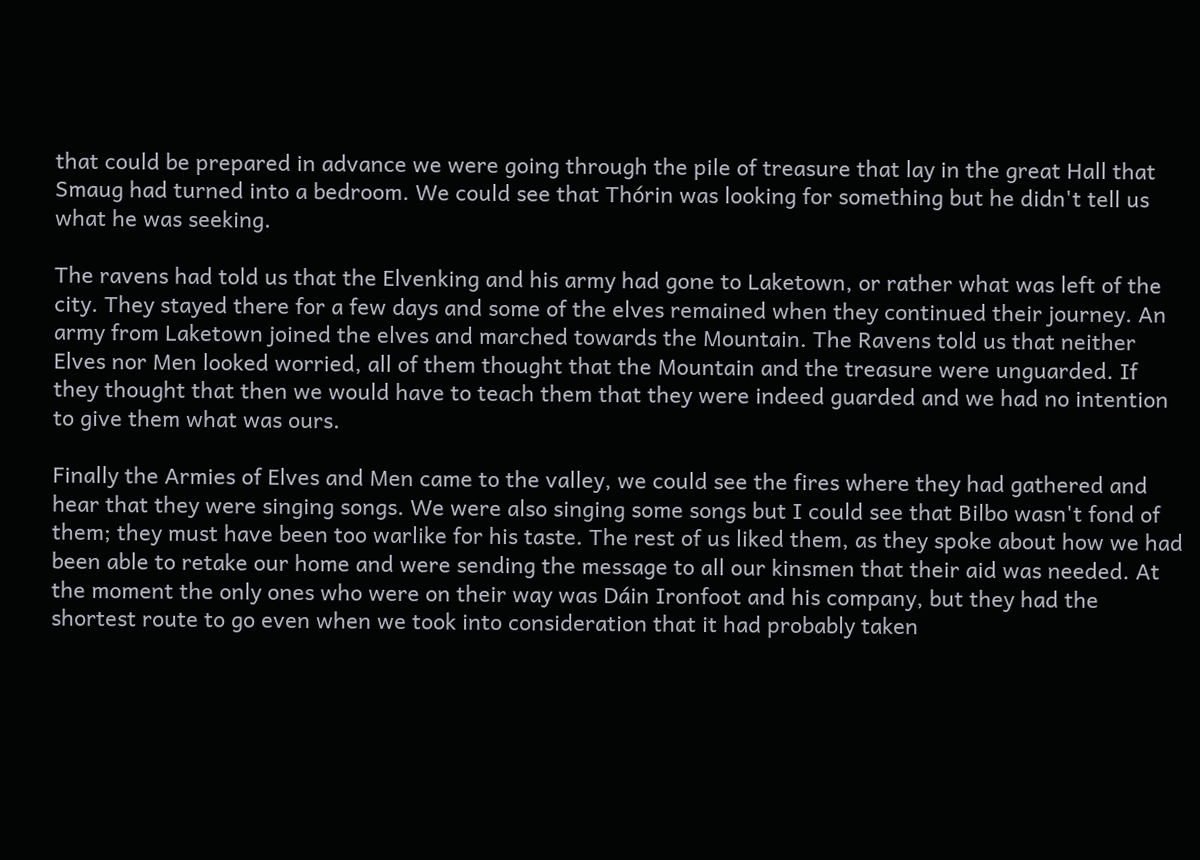that could be prepared in advance we were going through the pile of treasure that lay in the great Hall that Smaug had turned into a bedroom. We could see that Thórin was looking for something but he didn't tell us what he was seeking.

The ravens had told us that the Elvenking and his army had gone to Laketown, or rather what was left of the city. They stayed there for a few days and some of the elves remained when they continued their journey. An army from Laketown joined the elves and marched towards the Mountain. The Ravens told us that neither Elves nor Men looked worried, all of them thought that the Mountain and the treasure were unguarded. If they thought that then we would have to teach them that they were indeed guarded and we had no intention to give them what was ours.

Finally the Armies of Elves and Men came to the valley, we could see the fires where they had gathered and hear that they were singing songs. We were also singing some songs but I could see that Bilbo wasn't fond of them; they must have been too warlike for his taste. The rest of us liked them, as they spoke about how we had been able to retake our home and were sending the message to all our kinsmen that their aid was needed. At the moment the only ones who were on their way was Dáin Ironfoot and his company, but they had the shortest route to go even when we took into consideration that it had probably taken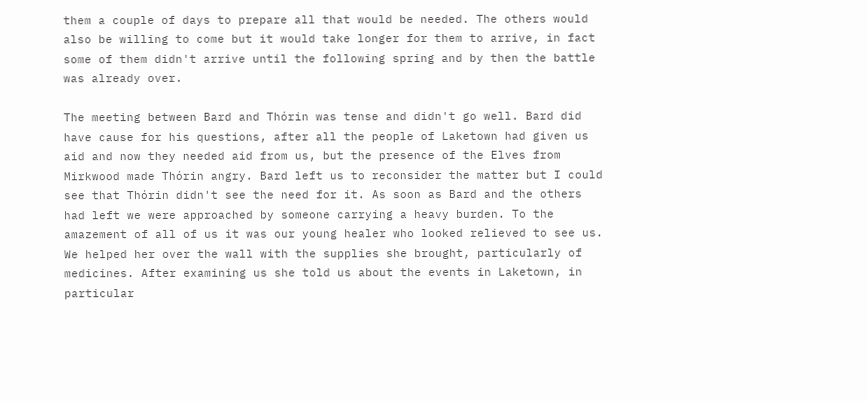them a couple of days to prepare all that would be needed. The others would also be willing to come but it would take longer for them to arrive, in fact some of them didn't arrive until the following spring and by then the battle was already over.

The meeting between Bard and Thórin was tense and didn't go well. Bard did have cause for his questions, after all the people of Laketown had given us aid and now they needed aid from us, but the presence of the Elves from Mirkwood made Thórin angry. Bard left us to reconsider the matter but I could see that Thórin didn't see the need for it. As soon as Bard and the others had left we were approached by someone carrying a heavy burden. To the amazement of all of us it was our young healer who looked relieved to see us. We helped her over the wall with the supplies she brought, particularly of medicines. After examining us she told us about the events in Laketown, in particular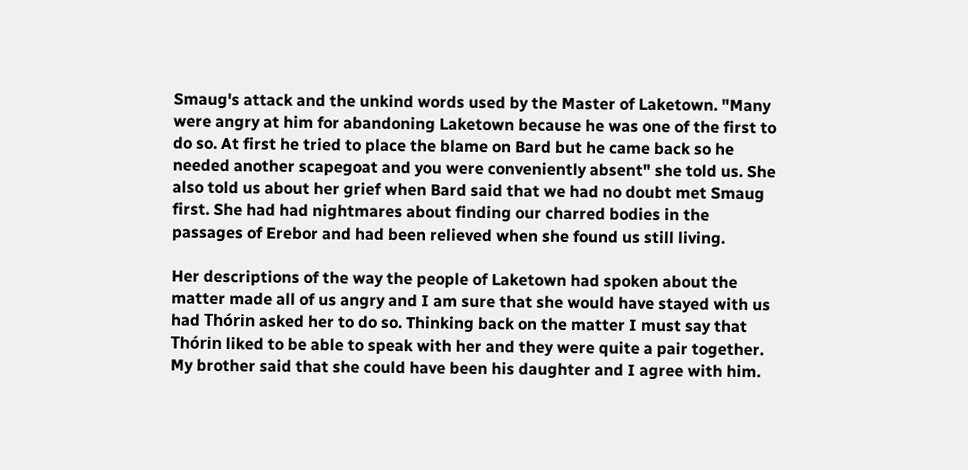Smaug's attack and the unkind words used by the Master of Laketown. "Many were angry at him for abandoning Laketown because he was one of the first to do so. At first he tried to place the blame on Bard but he came back so he needed another scapegoat and you were conveniently absent" she told us. She also told us about her grief when Bard said that we had no doubt met Smaug first. She had had nightmares about finding our charred bodies in the passages of Erebor and had been relieved when she found us still living.

Her descriptions of the way the people of Laketown had spoken about the matter made all of us angry and I am sure that she would have stayed with us had Thórin asked her to do so. Thinking back on the matter I must say that Thórin liked to be able to speak with her and they were quite a pair together. My brother said that she could have been his daughter and I agree with him.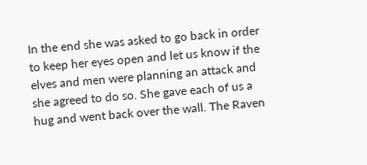In the end she was asked to go back in order to keep her eyes open and let us know if the elves and men were planning an attack and she agreed to do so. She gave each of us a hug and went back over the wall. The Raven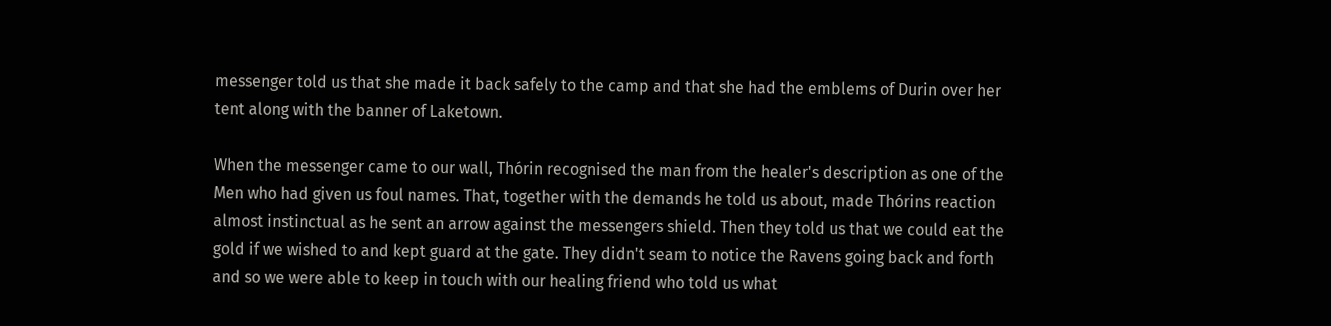messenger told us that she made it back safely to the camp and that she had the emblems of Durin over her tent along with the banner of Laketown.

When the messenger came to our wall, Thórin recognised the man from the healer's description as one of the Men who had given us foul names. That, together with the demands he told us about, made Thórins reaction almost instinctual as he sent an arrow against the messengers shield. Then they told us that we could eat the gold if we wished to and kept guard at the gate. They didn't seam to notice the Ravens going back and forth and so we were able to keep in touch with our healing friend who told us what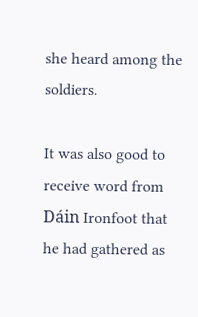she heard among the soldiers.

It was also good to receive word from Dáin Ironfoot that he had gathered as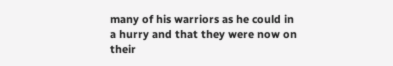many of his warriors as he could in a hurry and that they were now on their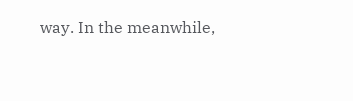way. In the meanwhile,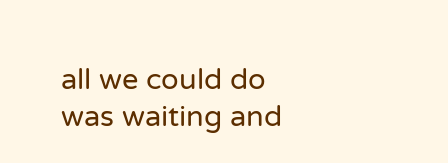all we could do was waiting and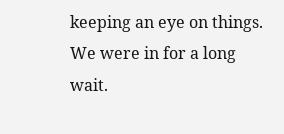keeping an eye on things. We were in for a long wait.